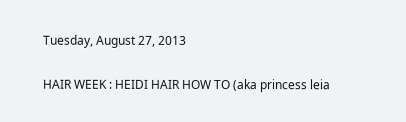Tuesday, August 27, 2013

HAIR WEEK : HEIDI HAIR HOW TO (aka princess leia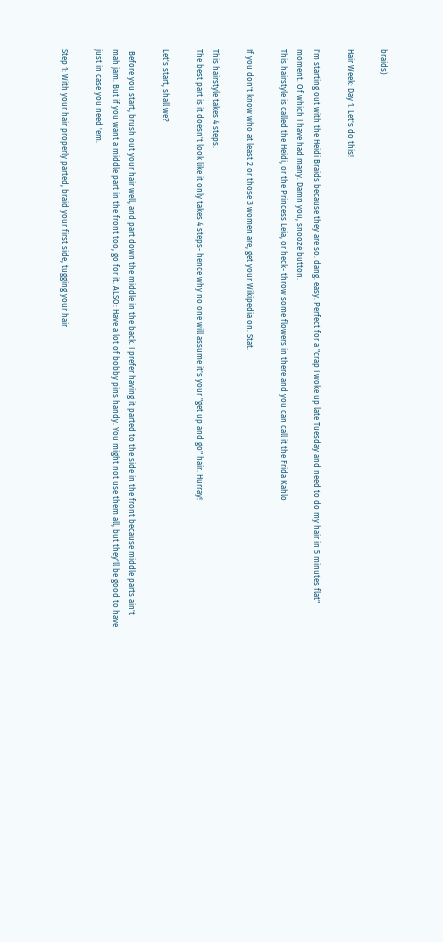braids)

Hair Week: Day 1. Let's do this!

I'm starting out with the Heidi Braids because they are so. dang. easy. Perfect for a "crap I woke up late Tuesday and need to do my hair in 5 minutes flat" moment. Of which I have had many. Damn you, snooze button.
This hairstyle is called the Heidi, or the Princess Leia, or heck- throw some flowers in there and you can call it the Frida Kahlo

If you don't know who at least 2 or those 3 women are, get your Wikipedia on. Stat.

This hairstyle takes 4 steps.
The best part is it doesn't look like it only takes 4 steps- hence why no one will assume it's your "get up and go" hair. Hurray!

Let's start, shall we?

 Before you start, brush out your hair well, and part down the middle in the back. I prefer having it parted to the side in the front because middle parts ain't mah jam. But if you want a middle part in the front too, go for it. ALSO: Have a lot of bobby pins handy. You might not use them all, but they'll be good to have just in case you need 'em.

Step 1: With your hair properly parted, braid your first side, tugging your hair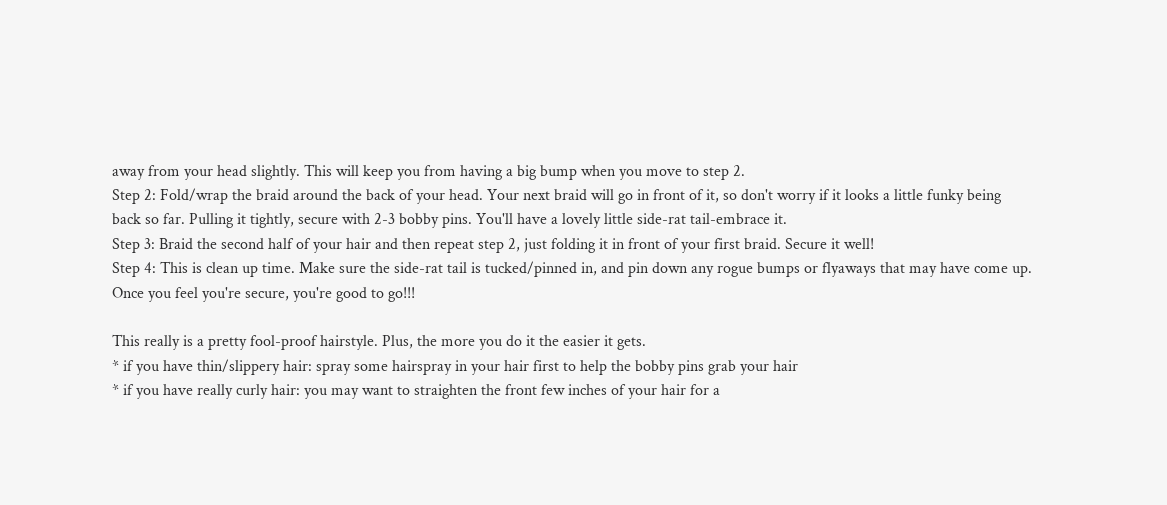away from your head slightly. This will keep you from having a big bump when you move to step 2.
Step 2: Fold/wrap the braid around the back of your head. Your next braid will go in front of it, so don't worry if it looks a little funky being back so far. Pulling it tightly, secure with 2-3 bobby pins. You'll have a lovely little side-rat tail-embrace it.
Step 3: Braid the second half of your hair and then repeat step 2, just folding it in front of your first braid. Secure it well!
Step 4: This is clean up time. Make sure the side-rat tail is tucked/pinned in, and pin down any rogue bumps or flyaways that may have come up. Once you feel you're secure, you're good to go!!!

This really is a pretty fool-proof hairstyle. Plus, the more you do it the easier it gets.
* if you have thin/slippery hair: spray some hairspray in your hair first to help the bobby pins grab your hair
* if you have really curly hair: you may want to straighten the front few inches of your hair for a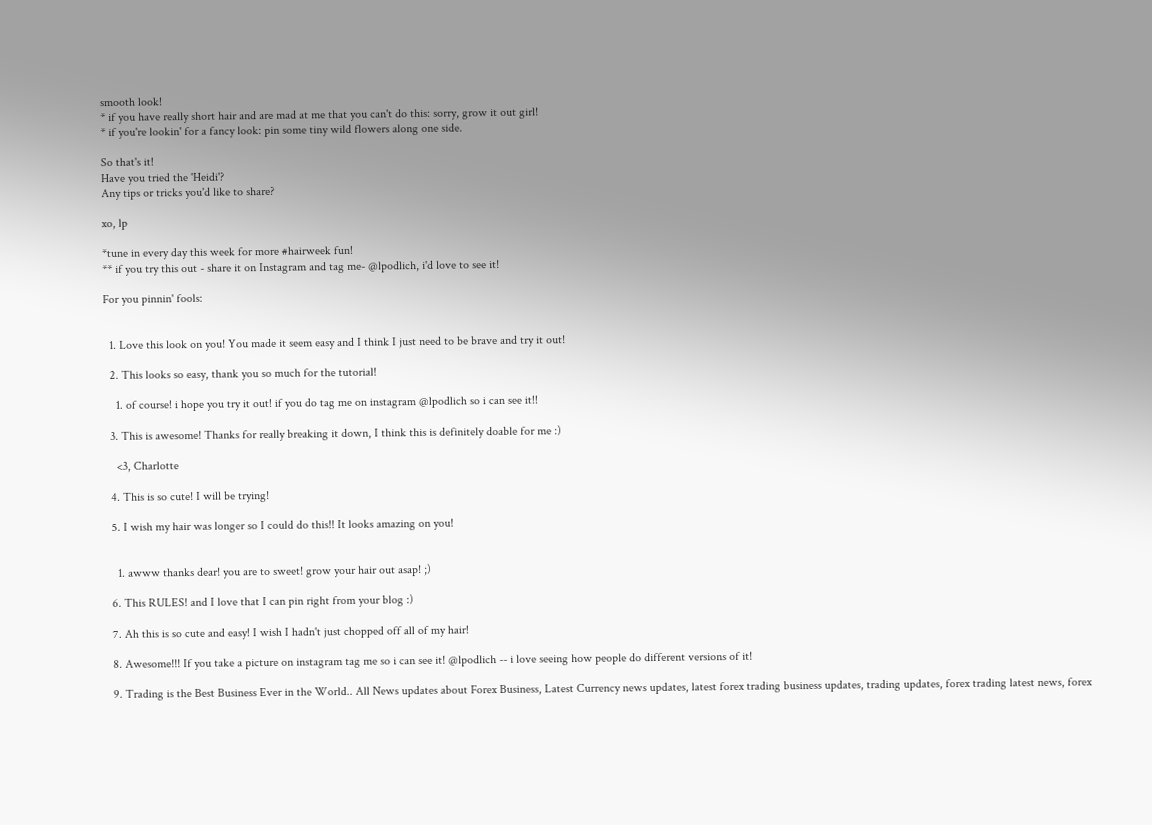smooth look!
* if you have really short hair and are mad at me that you can't do this: sorry, grow it out girl!
* if you're lookin' for a fancy look: pin some tiny wild flowers along one side.

So that's it!
Have you tried the 'Heidi'?
Any tips or tricks you'd like to share?

xo, lp

*tune in every day this week for more #hairweek fun!
** if you try this out - share it on Instagram and tag me- @lpodlich, i'd love to see it!

For you pinnin' fools:


  1. Love this look on you! You made it seem easy and I think I just need to be brave and try it out!

  2. This looks so easy, thank you so much for the tutorial!

    1. of course! i hope you try it out! if you do tag me on instagram @lpodlich so i can see it!!

  3. This is awesome! Thanks for really breaking it down, I think this is definitely doable for me :)

    <3, Charlotte

  4. This is so cute! I will be trying!

  5. I wish my hair was longer so I could do this!! It looks amazing on you!


    1. awww thanks dear! you are to sweet! grow your hair out asap! ;)

  6. This RULES! and I love that I can pin right from your blog :)

  7. Ah this is so cute and easy! I wish I hadn't just chopped off all of my hair!

  8. Awesome!!! If you take a picture on instagram tag me so i can see it! @lpodlich -- i love seeing how people do different versions of it!

  9. Trading is the Best Business Ever in the World.. All News updates about Forex Business, Latest Currency news updates, latest forex trading business updates, trading updates, forex trading latest news, forex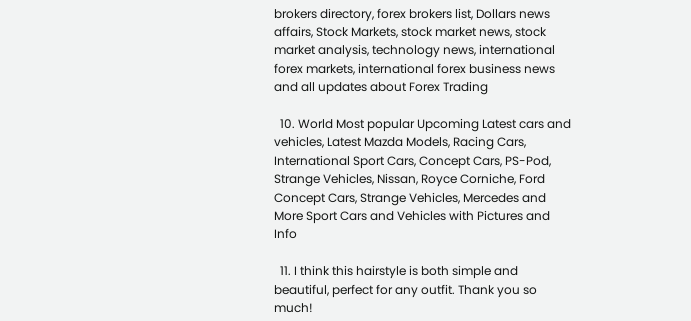brokers directory, forex brokers list, Dollars news affairs, Stock Markets, stock market news, stock market analysis, technology news, international forex markets, international forex business news and all updates about Forex Trading

  10. World Most popular Upcoming Latest cars and vehicles, Latest Mazda Models, Racing Cars, International Sport Cars, Concept Cars, PS-Pod, Strange Vehicles, Nissan, Royce Corniche, Ford Concept Cars, Strange Vehicles, Mercedes and More Sport Cars and Vehicles with Pictures and Info

  11. I think this hairstyle is both simple and beautiful, perfect for any outfit. Thank you so much!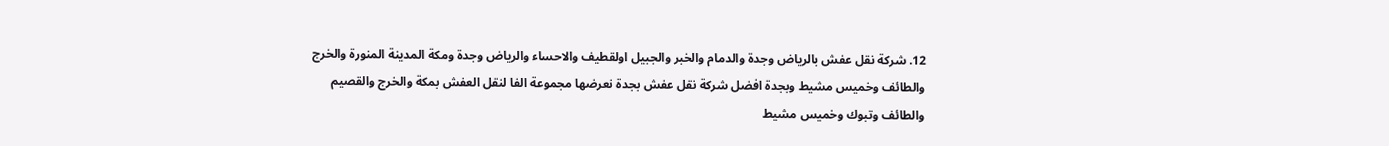12. شركة نقل عفش بالرياض وجدة والدمام والخبر والجبيل اولقطيف والاحساء والرياض وجدة ومكة المدينة المنورة والخرج والطائف وخميس مشيط وبجدة افضل شركة نقل عفش بجدة نعرضها مجموعة الفا لنقل العفش بمكة والخرج والقصيم والطائف وتبوك وخميس مشيط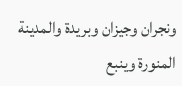ونجران وجيزان وبريدة والمدينة المنورة وينبع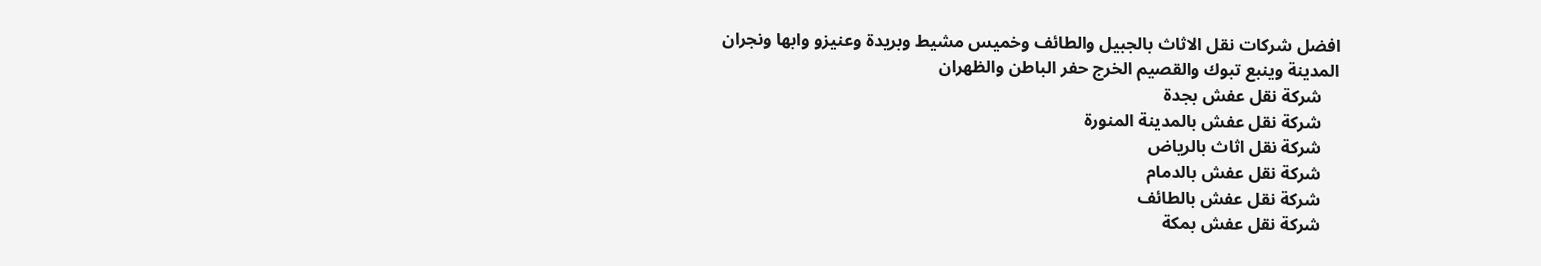افضل شركات نقل الاثاث بالجبيل والطائف وخميس مشيط وبريدة وعنيزو وابها ونجران المدينة وينبع تبوك والقصيم الخرج حفر الباطن والظهران
    شركة نقل عفش بجدة
    شركة نقل عفش بالمدينة المنورة
    شركة نقل اثاث بالرياض
    شركة نقل عفش بالدمام
    شركة نقل عفش بالطائف
    شركة نقل عفش بمكة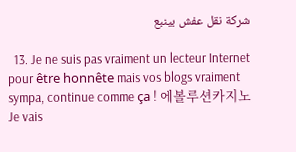شركة نقل عفش بينبع

  13. Je ne suis pas vraiment un lecteur Internet pour être honnête mais vos blogs vraiment sympa, continue comme ça ! 에볼루션카지노 Je vais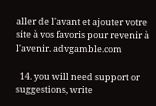aller de l'avant et ajouter votre site à vos favoris pour revenir à l'avenir. advgamble.com

  14. you will need support or suggestions, write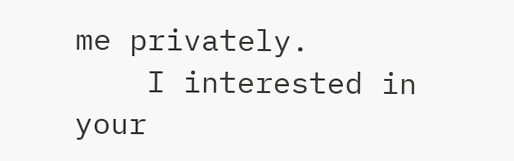me privately.
    I interested in your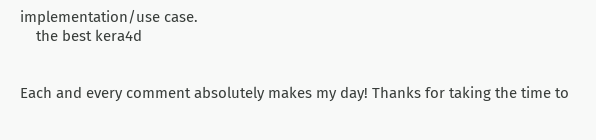implementation/use case.
    the best kera4d


Each and every comment absolutely makes my day! Thanks for taking the time to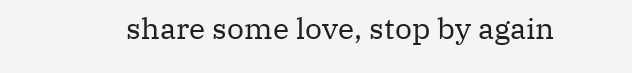share some love, stop by again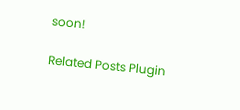soon!

Related Posts Plugin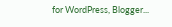for WordPress, Blogger...